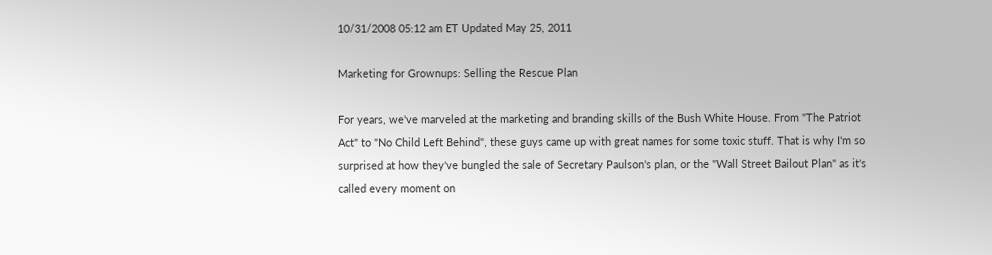10/31/2008 05:12 am ET Updated May 25, 2011

Marketing for Grownups: Selling the Rescue Plan

For years, we've marveled at the marketing and branding skills of the Bush White House. From "The Patriot Act" to "No Child Left Behind", these guys came up with great names for some toxic stuff. That is why I'm so surprised at how they've bungled the sale of Secretary Paulson's plan, or the "Wall Street Bailout Plan" as it's called every moment on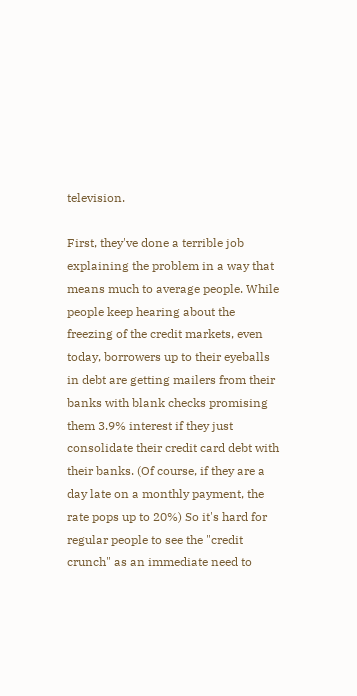television.

First, they've done a terrible job explaining the problem in a way that means much to average people. While people keep hearing about the freezing of the credit markets, even today, borrowers up to their eyeballs in debt are getting mailers from their banks with blank checks promising them 3.9% interest if they just consolidate their credit card debt with their banks. (Of course, if they are a day late on a monthly payment, the rate pops up to 20%) So it's hard for regular people to see the "credit crunch" as an immediate need to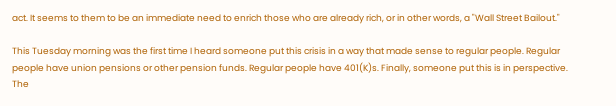act. It seems to them to be an immediate need to enrich those who are already rich, or in other words, a "Wall Street Bailout."

This Tuesday morning was the first time I heard someone put this crisis in a way that made sense to regular people. Regular people have union pensions or other pension funds. Regular people have 401(K)s. Finally, someone put this is in perspective. The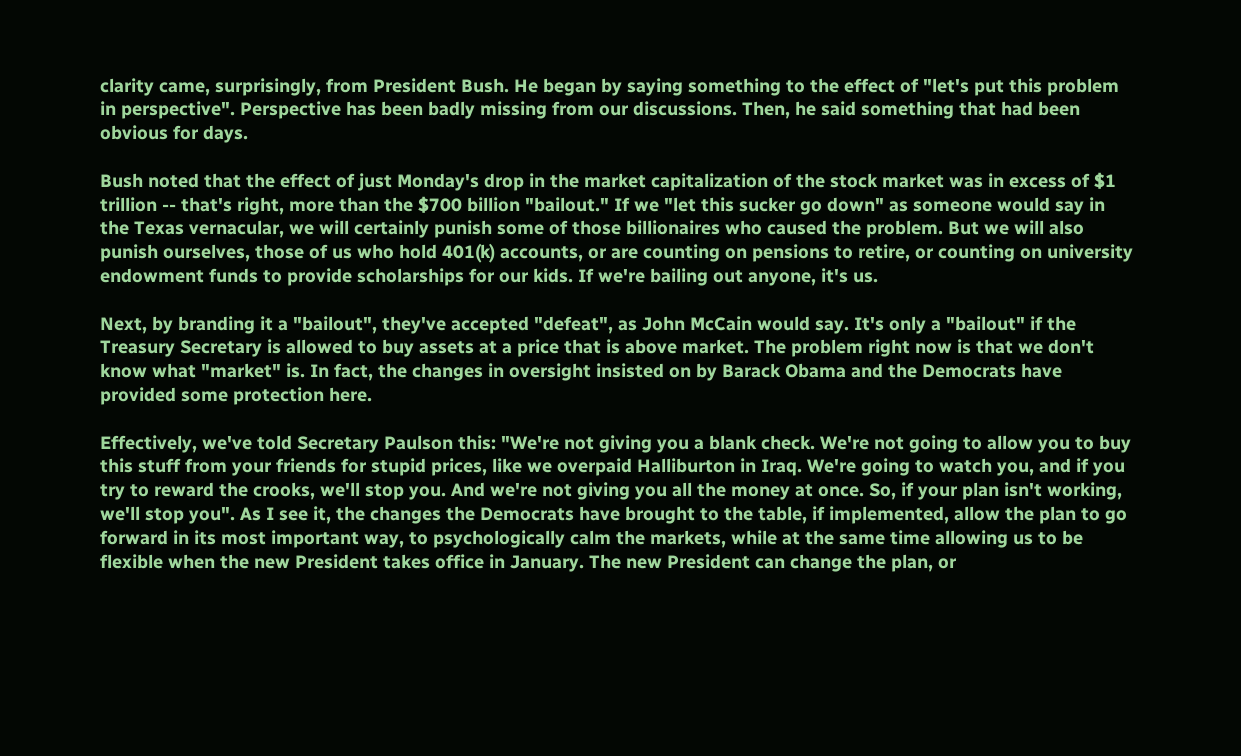clarity came, surprisingly, from President Bush. He began by saying something to the effect of "let's put this problem in perspective". Perspective has been badly missing from our discussions. Then, he said something that had been obvious for days.

Bush noted that the effect of just Monday's drop in the market capitalization of the stock market was in excess of $1 trillion -- that's right, more than the $700 billion "bailout." If we "let this sucker go down" as someone would say in the Texas vernacular, we will certainly punish some of those billionaires who caused the problem. But we will also punish ourselves, those of us who hold 401(k) accounts, or are counting on pensions to retire, or counting on university endowment funds to provide scholarships for our kids. If we're bailing out anyone, it's us.

Next, by branding it a "bailout", they've accepted "defeat", as John McCain would say. It's only a "bailout" if the Treasury Secretary is allowed to buy assets at a price that is above market. The problem right now is that we don't know what "market" is. In fact, the changes in oversight insisted on by Barack Obama and the Democrats have provided some protection here.

Effectively, we've told Secretary Paulson this: "We're not giving you a blank check. We're not going to allow you to buy this stuff from your friends for stupid prices, like we overpaid Halliburton in Iraq. We're going to watch you, and if you try to reward the crooks, we'll stop you. And we're not giving you all the money at once. So, if your plan isn't working, we'll stop you". As I see it, the changes the Democrats have brought to the table, if implemented, allow the plan to go forward in its most important way, to psychologically calm the markets, while at the same time allowing us to be flexible when the new President takes office in January. The new President can change the plan, or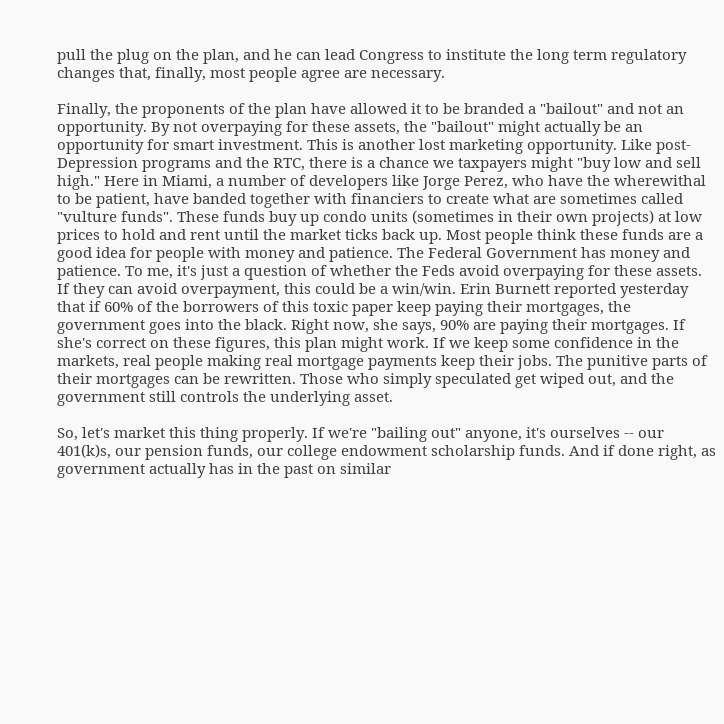pull the plug on the plan, and he can lead Congress to institute the long term regulatory changes that, finally, most people agree are necessary.

Finally, the proponents of the plan have allowed it to be branded a "bailout" and not an opportunity. By not overpaying for these assets, the "bailout" might actually be an opportunity for smart investment. This is another lost marketing opportunity. Like post-Depression programs and the RTC, there is a chance we taxpayers might "buy low and sell high." Here in Miami, a number of developers like Jorge Perez, who have the wherewithal to be patient, have banded together with financiers to create what are sometimes called "vulture funds". These funds buy up condo units (sometimes in their own projects) at low prices to hold and rent until the market ticks back up. Most people think these funds are a good idea for people with money and patience. The Federal Government has money and patience. To me, it's just a question of whether the Feds avoid overpaying for these assets. If they can avoid overpayment, this could be a win/win. Erin Burnett reported yesterday that if 60% of the borrowers of this toxic paper keep paying their mortgages, the government goes into the black. Right now, she says, 90% are paying their mortgages. If she's correct on these figures, this plan might work. If we keep some confidence in the markets, real people making real mortgage payments keep their jobs. The punitive parts of their mortgages can be rewritten. Those who simply speculated get wiped out, and the government still controls the underlying asset.

So, let's market this thing properly. If we're "bailing out" anyone, it's ourselves -- our 401(k)s, our pension funds, our college endowment scholarship funds. And if done right, as government actually has in the past on similar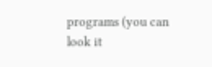programs (you can look it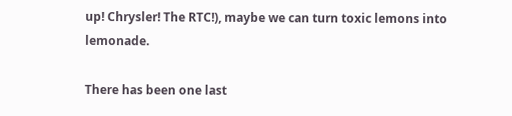up! Chrysler! The RTC!), maybe we can turn toxic lemons into lemonade.

There has been one last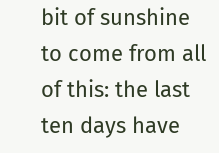bit of sunshine to come from all of this: the last ten days have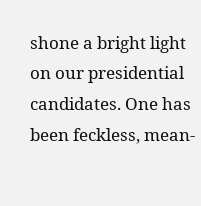shone a bright light on our presidential candidates. One has been feckless, mean-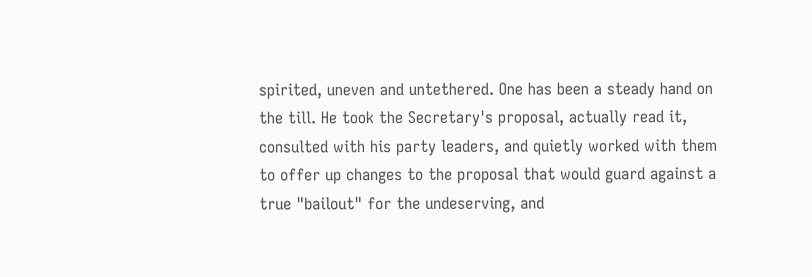spirited, uneven and untethered. One has been a steady hand on the till. He took the Secretary's proposal, actually read it, consulted with his party leaders, and quietly worked with them to offer up changes to the proposal that would guard against a true "bailout" for the undeserving, and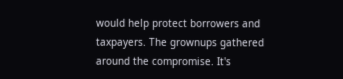would help protect borrowers and taxpayers. The grownups gathered around the compromise. It's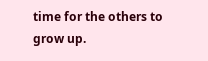time for the others to grow up.